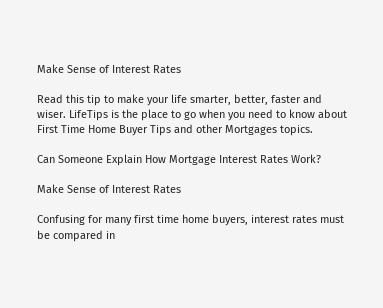Make Sense of Interest Rates

Read this tip to make your life smarter, better, faster and wiser. LifeTips is the place to go when you need to know about First Time Home Buyer Tips and other Mortgages topics.

Can Someone Explain How Mortgage Interest Rates Work?

Make Sense of Interest Rates

Confusing for many first time home buyers, interest rates must be compared in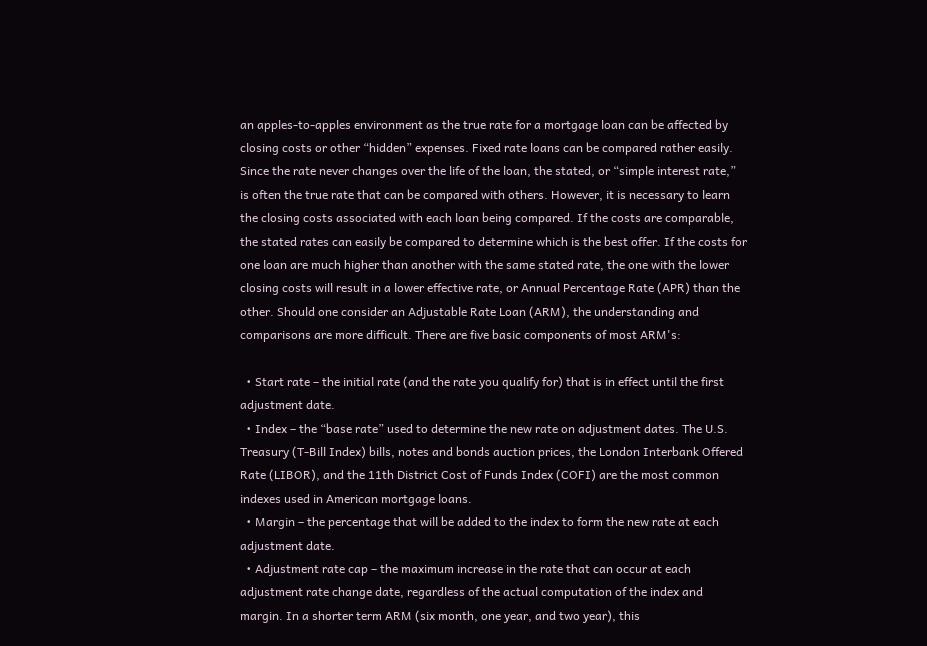an apples-to-apples environment as the true rate for a mortgage loan can be affected by closing costs or other “hidden” expenses. Fixed rate loans can be compared rather easily. Since the rate never changes over the life of the loan, the stated, or “simple interest rate,” is often the true rate that can be compared with others. However, it is necessary to learn the closing costs associated with each loan being compared. If the costs are comparable, the stated rates can easily be compared to determine which is the best offer. If the costs for one loan are much higher than another with the same stated rate, the one with the lower closing costs will result in a lower effective rate, or Annual Percentage Rate (APR) than the other. Should one consider an Adjustable Rate Loan (ARM), the understanding and comparisons are more difficult. There are five basic components of most ARM's:

  • Start rate – the initial rate (and the rate you qualify for) that is in effect until the first adjustment date.
  • Index – the “base rate” used to determine the new rate on adjustment dates. The U.S. Treasury (T-Bill Index) bills, notes and bonds auction prices, the London Interbank Offered Rate (LIBOR), and the 11th District Cost of Funds Index (COFI) are the most common indexes used in American mortgage loans.
  • Margin – the percentage that will be added to the index to form the new rate at each adjustment date.
  • Adjustment rate cap – the maximum increase in the rate that can occur at each adjustment rate change date, regardless of the actual computation of the index and margin. In a shorter term ARM (six month, one year, and two year), this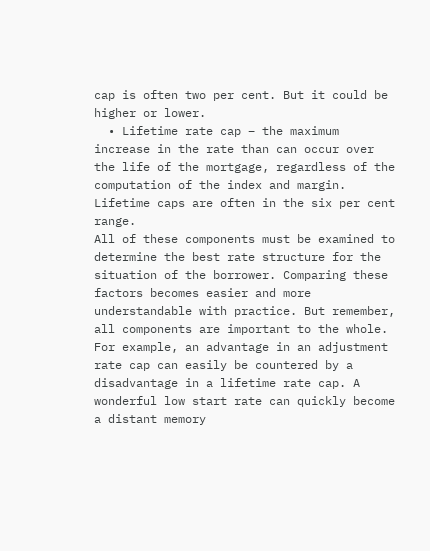cap is often two per cent. But it could be higher or lower.
  • Lifetime rate cap – the maximum increase in the rate than can occur over the life of the mortgage, regardless of the computation of the index and margin. Lifetime caps are often in the six per cent range.
All of these components must be examined to determine the best rate structure for the situation of the borrower. Comparing these factors becomes easier and more understandable with practice. But remember, all components are important to the whole. For example, an advantage in an adjustment rate cap can easily be countered by a disadvantage in a lifetime rate cap. A wonderful low start rate can quickly become a distant memory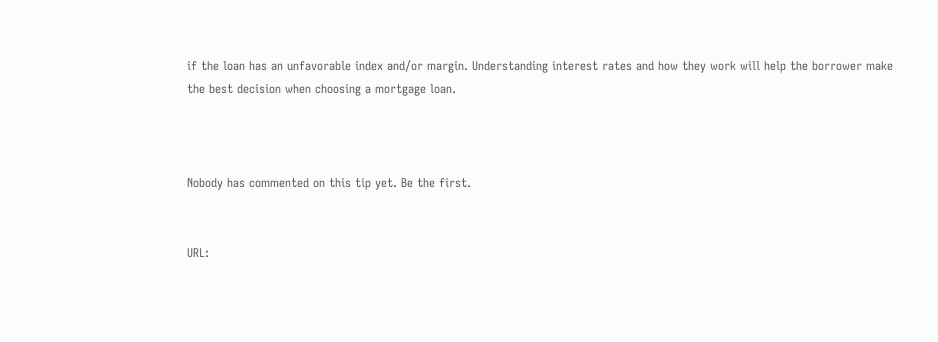if the loan has an unfavorable index and/or margin. Understanding interest rates and how they work will help the borrower make the best decision when choosing a mortgage loan.



Nobody has commented on this tip yet. Be the first.


URL: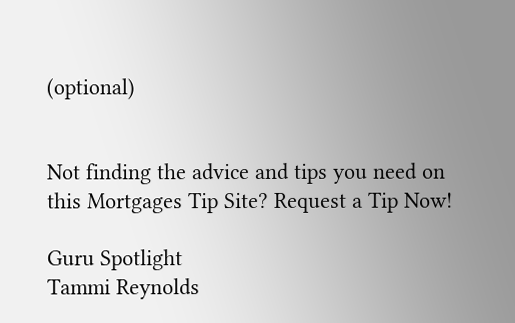(optional)


Not finding the advice and tips you need on this Mortgages Tip Site? Request a Tip Now!

Guru Spotlight
Tammi Reynolds